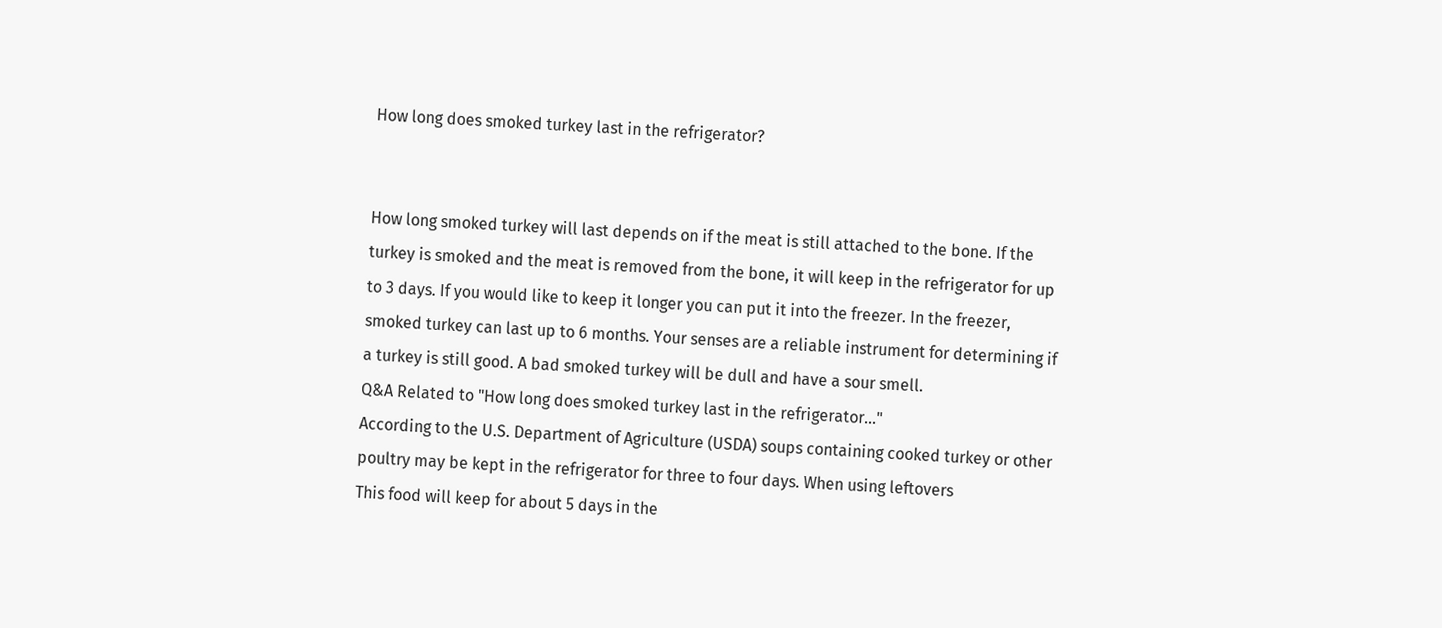How long does smoked turkey last in the refrigerator?


How long smoked turkey will last depends on if the meat is still attached to the bone. If the turkey is smoked and the meat is removed from the bone, it will keep in the refrigerator for up to 3 days. If you would like to keep it longer you can put it into the freezer. In the freezer, smoked turkey can last up to 6 months. Your senses are a reliable instrument for determining if a turkey is still good. A bad smoked turkey will be dull and have a sour smell.
Q&A Related to "How long does smoked turkey last in the refrigerator..."
According to the U.S. Department of Agriculture (USDA) soups containing cooked turkey or other poultry may be kept in the refrigerator for three to four days. When using leftovers
This food will keep for about 5 days in the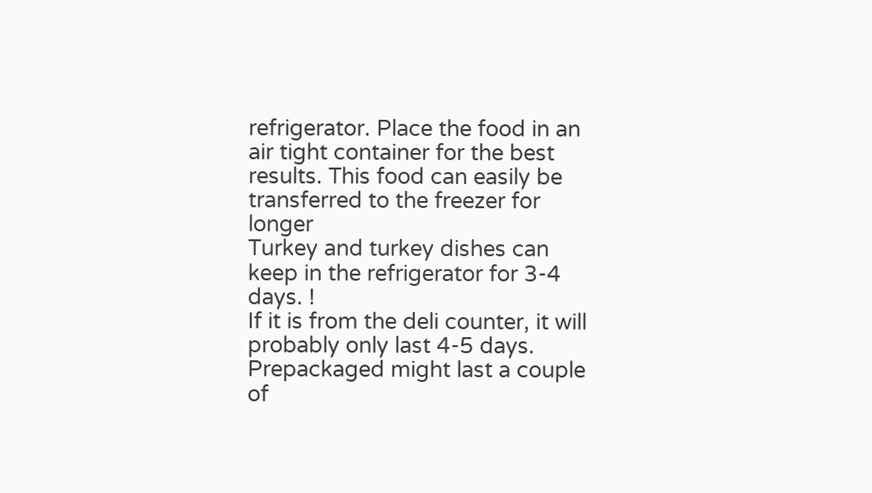refrigerator. Place the food in an air tight container for the best results. This food can easily be transferred to the freezer for longer
Turkey and turkey dishes can keep in the refrigerator for 3-4 days. !
If it is from the deli counter, it will probably only last 4-5 days. Prepackaged might last a couple of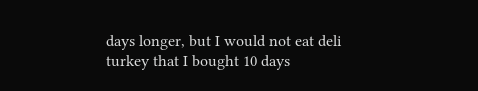days longer, but I would not eat deli turkey that I bought 10 days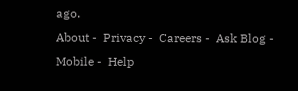ago.
About -  Privacy -  Careers -  Ask Blog -  Mobile -  Help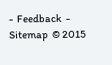-  Feedback  -  Sitemap  © 2015